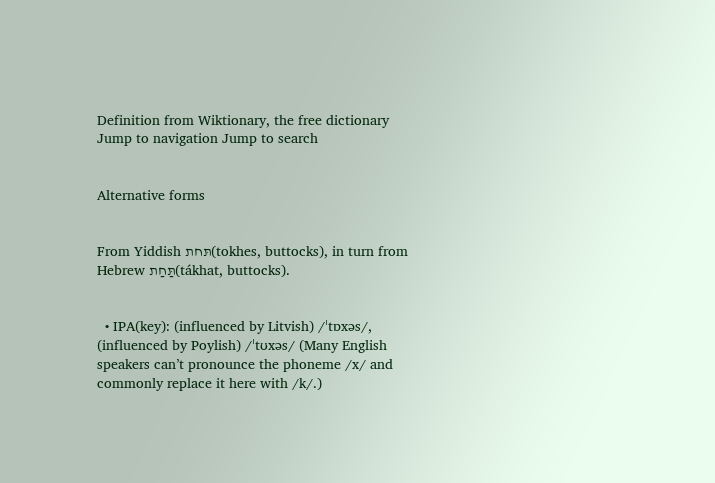Definition from Wiktionary, the free dictionary
Jump to navigation Jump to search


Alternative forms


From Yiddish תּחת(tokhes, buttocks), in turn from Hebrew תַּחַת(tákhat, buttocks).


  • IPA(key): (influenced by Litvish) /ˈtɒxəs/, (influenced by Poylish) /ˈtʊxəs/ (Many English speakers can’t pronounce the phoneme /x/ and commonly replace it here with /k/.)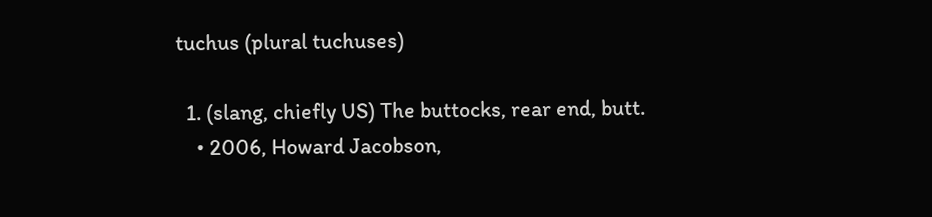tuchus (plural tuchuses)

  1. (slang, chiefly US) The buttocks, rear end, butt.
    • 2006, Howard Jacobson,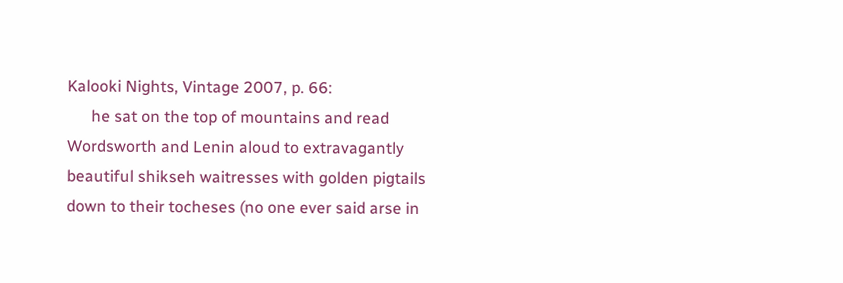Kalooki Nights, Vintage 2007, p. 66:
      he sat on the top of mountains and read Wordsworth and Lenin aloud to extravagantly beautiful shikseh waitresses with golden pigtails down to their tocheses (no one ever said arse in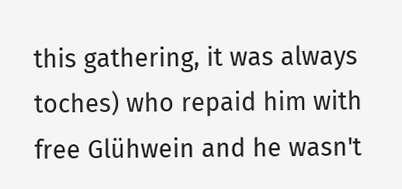this gathering, it was always toches) who repaid him with free Glühwein and he wasn't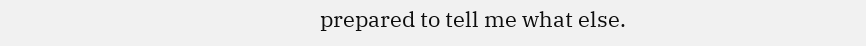prepared to tell me what else.